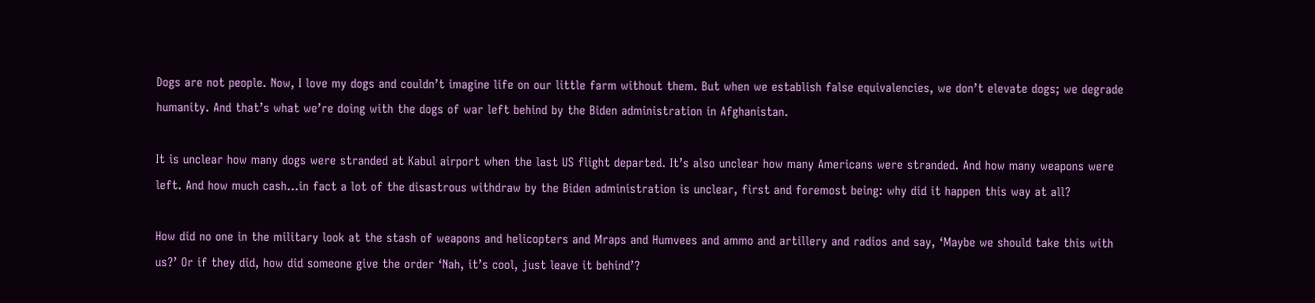Dogs are not people. Now, I love my dogs and couldn’t imagine life on our little farm without them. But when we establish false equivalencies, we don’t elevate dogs; we degrade humanity. And that’s what we’re doing with the dogs of war left behind by the Biden administration in Afghanistan.

It is unclear how many dogs were stranded at Kabul airport when the last US flight departed. It’s also unclear how many Americans were stranded. And how many weapons were left. And how much cash…in fact a lot of the disastrous withdraw by the Biden administration is unclear, first and foremost being: why did it happen this way at all?

How did no one in the military look at the stash of weapons and helicopters and Mraps and Humvees and ammo and artillery and radios and say, ‘Maybe we should take this with us?’ Or if they did, how did someone give the order ‘Nah, it’s cool, just leave it behind’?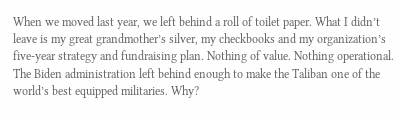When we moved last year, we left behind a roll of toilet paper. What I didn’t leave is my great grandmother’s silver, my checkbooks and my organization’s five-year strategy and fundraising plan. Nothing of value. Nothing operational. The Biden administration left behind enough to make the Taliban one of the world’s best equipped militaries. Why?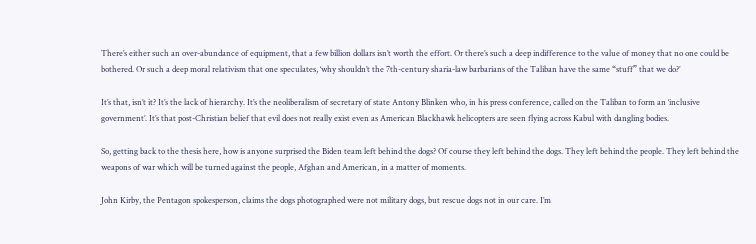There’s either such an over-abundance of equipment, that a few billion dollars isn’t worth the effort. Or there’s such a deep indifference to the value of money that no one could be bothered. Or such a deep moral relativism that one speculates, ‘why shouldn’t the 7th-century sharia-law barbarians of the Taliban have the same “stuff” that we do?’

It’s that, isn’t it? It’s the lack of hierarchy. It’s the neoliberalism of secretary of state Antony Blinken who, in his press conference, called on the Taliban to form an ‘inclusive government’. It’s that post-Christian belief that evil does not really exist even as American Blackhawk helicopters are seen flying across Kabul with dangling bodies.

So, getting back to the thesis here, how is anyone surprised the Biden team left behind the dogs? Of course they left behind the dogs. They left behind the people. They left behind the weapons of war which will be turned against the people, Afghan and American, in a matter of moments.

John Kirby, the Pentagon spokesperson, claims the dogs photographed were not military dogs, but rescue dogs not in our care. I’m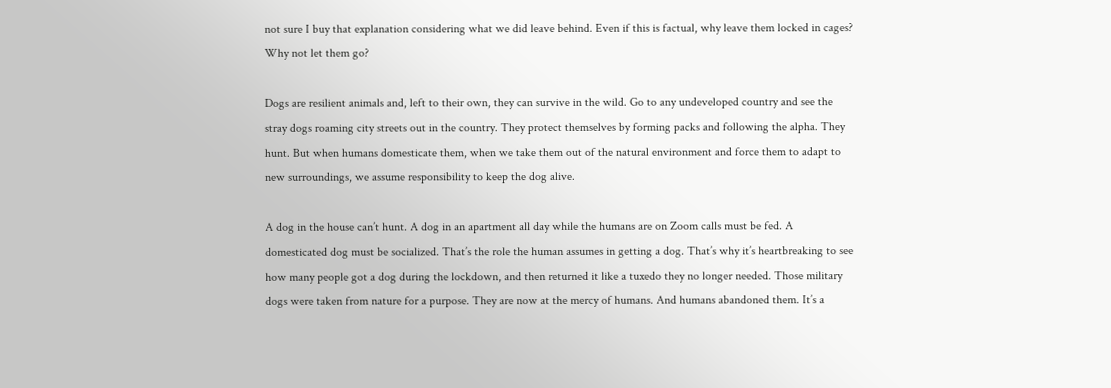not sure I buy that explanation considering what we did leave behind. Even if this is factual, why leave them locked in cages? Why not let them go?

Dogs are resilient animals and, left to their own, they can survive in the wild. Go to any undeveloped country and see the stray dogs roaming city streets out in the country. They protect themselves by forming packs and following the alpha. They hunt. But when humans domesticate them, when we take them out of the natural environment and force them to adapt to new surroundings, we assume responsibility to keep the dog alive.

A dog in the house can’t hunt. A dog in an apartment all day while the humans are on Zoom calls must be fed. A domesticated dog must be socialized. That’s the role the human assumes in getting a dog. That’s why it’s heartbreaking to see how many people got a dog during the lockdown, and then returned it like a tuxedo they no longer needed. Those military dogs were taken from nature for a purpose. They are now at the mercy of humans. And humans abandoned them. It’s a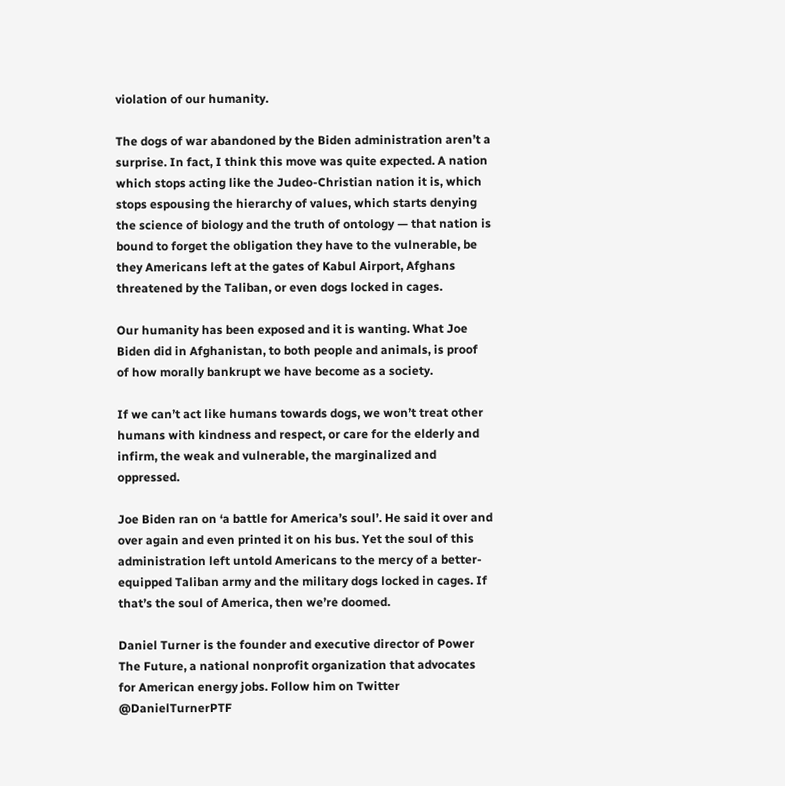violation of our humanity.

The dogs of war abandoned by the Biden administration aren’t a surprise. In fact, I think this move was quite expected. A nation which stops acting like the Judeo-Christian nation it is, which stops espousing the hierarchy of values, which starts denying the science of biology and the truth of ontology — that nation is bound to forget the obligation they have to the vulnerable, be they Americans left at the gates of Kabul Airport, Afghans threatened by the Taliban, or even dogs locked in cages.

Our humanity has been exposed and it is wanting. What Joe Biden did in Afghanistan, to both people and animals, is proof of how morally bankrupt we have become as a society.

If we can’t act like humans towards dogs, we won’t treat other humans with kindness and respect, or care for the elderly and infirm, the weak and vulnerable, the marginalized and oppressed.

Joe Biden ran on ‘a battle for America’s soul’. He said it over and over again and even printed it on his bus. Yet the soul of this administration left untold Americans to the mercy of a better-equipped Taliban army and the military dogs locked in cages. If that’s the soul of America, then we’re doomed.

Daniel Turner is the founder and executive director of Power The Future, a national nonprofit organization that advocates for American energy jobs. Follow him on Twitter @DanielTurnerPTF